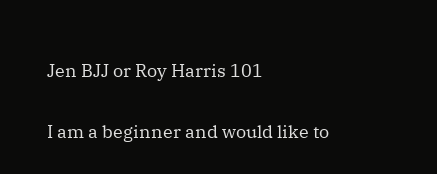Jen BJJ or Roy Harris 101

I am a beginner and would like to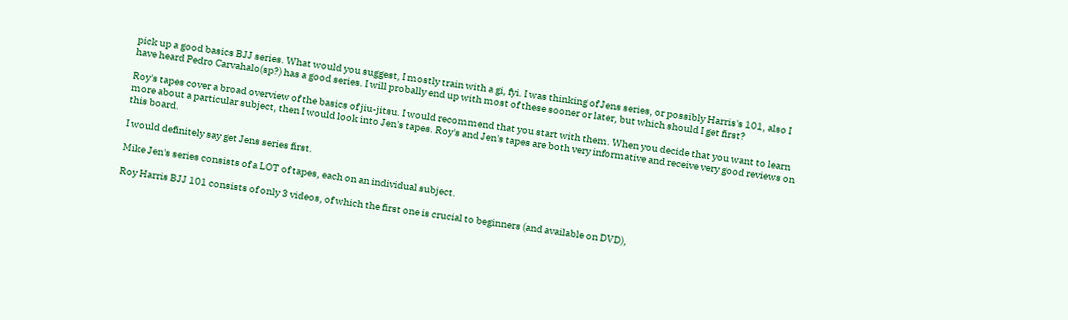pick up a good basics BJJ series. What would you suggest, I mostly train with a gi, fyi. I was thinking of Jens series, or possibly Harris's 101, also I have heard Pedro Carvahalo(sp?) has a good series. I will probally end up with most of these sooner or later, but which should I get first?

Roy's tapes cover a broad overview of the basics of jiu-jitsu. I would recommend that you start with them. When you decide that you want to learn more about a particular subject, then I would look into Jen's tapes. Roy's and Jen's tapes are both very informative and receive very good reviews on this board.

I would definitely say get Jens series first.

Mike Jen's series consists of a LOT of tapes, each on an individual subject.

Roy Harris BJJ 101 consists of only 3 videos, of which the first one is crucial to beginners (and available on DVD),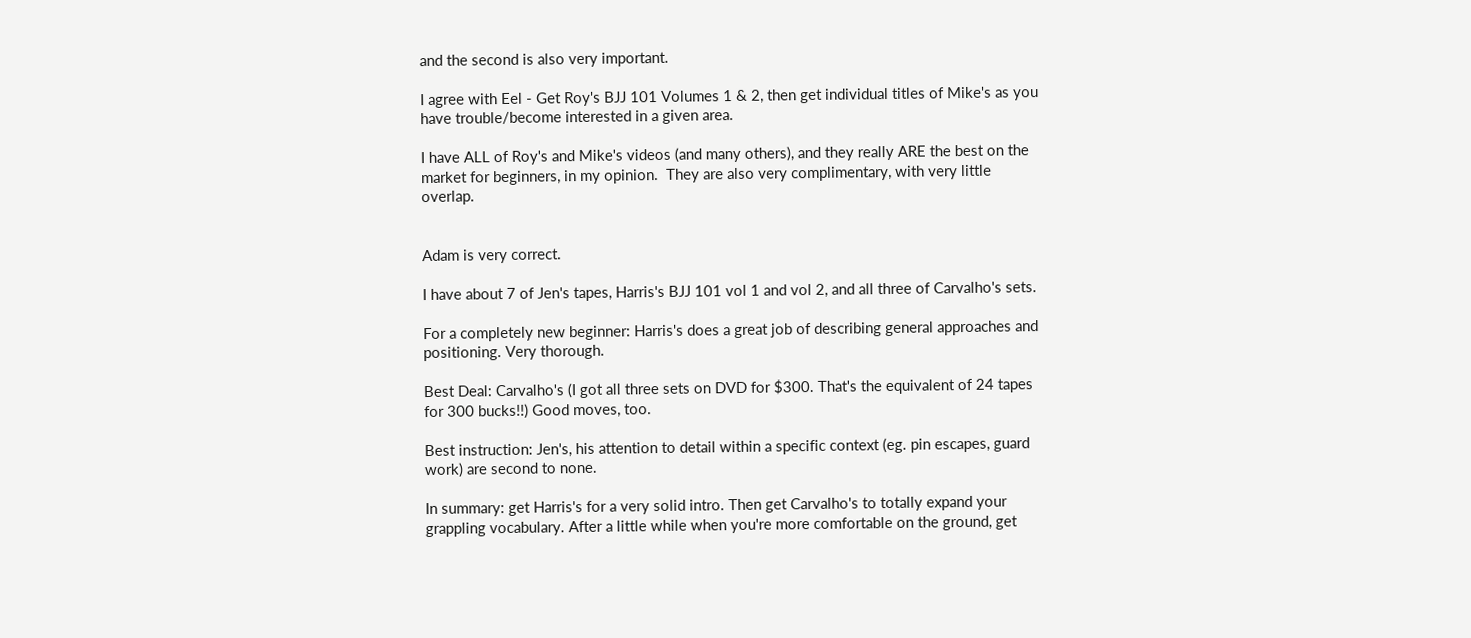and the second is also very important.

I agree with Eel - Get Roy's BJJ 101 Volumes 1 & 2, then get individual titles of Mike's as you have trouble/become interested in a given area.

I have ALL of Roy's and Mike's videos (and many others), and they really ARE the best on the market for beginners, in my opinion.  They are also very complimentary, with very little overlap.


Adam is very correct.

I have about 7 of Jen's tapes, Harris's BJJ 101 vol 1 and vol 2, and all three of Carvalho's sets.

For a completely new beginner: Harris's does a great job of describing general approaches and positioning. Very thorough.

Best Deal: Carvalho's (I got all three sets on DVD for $300. That's the equivalent of 24 tapes for 300 bucks!!) Good moves, too.

Best instruction: Jen's, his attention to detail within a specific context (eg. pin escapes, guard work) are second to none.

In summary: get Harris's for a very solid intro. Then get Carvalho's to totally expand your grappling vocabulary. After a little while when you're more comfortable on the ground, get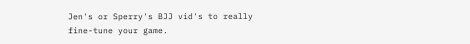Jen's or Sperry's BJJ vid's to really fine-tune your game.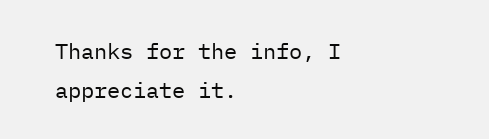Thanks for the info, I appreciate it.